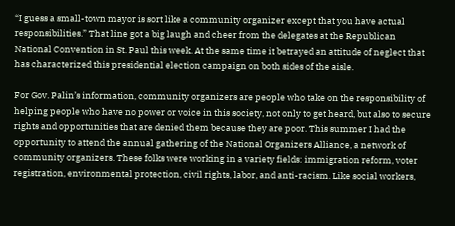“I guess a small-town mayor is sort like a community organizer except that you have actual responsibilities.” That line got a big laugh and cheer from the delegates at the Republican National Convention in St. Paul this week. At the same time it betrayed an attitude of neglect that has characterized this presidential election campaign on both sides of the aisle.

For Gov. Palin’s information, community organizers are people who take on the responsibility of helping people who have no power or voice in this society, not only to get heard, but also to secure rights and opportunities that are denied them because they are poor. This summer I had the opportunity to attend the annual gathering of the National Organizers Alliance, a network of community organizers. These folks were working in a variety fields: immigration reform, voter registration, environmental protection, civil rights, labor, and anti-racism. Like social workers,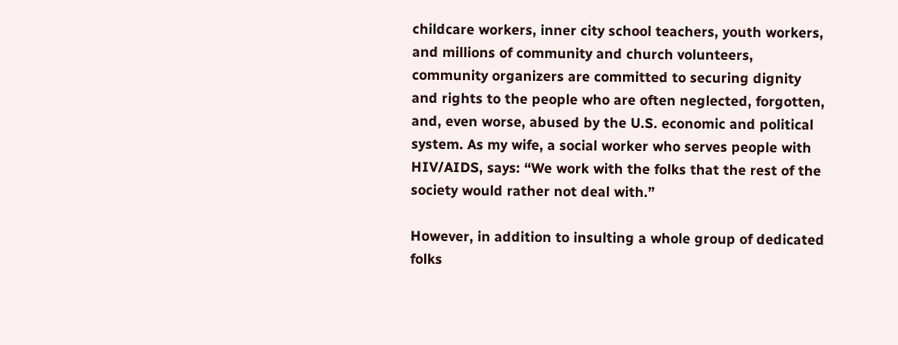childcare workers, inner city school teachers, youth workers, and millions of community and church volunteers, community organizers are committed to securing dignity and rights to the people who are often neglected, forgotten, and, even worse, abused by the U.S. economic and political system. As my wife, a social worker who serves people with HIV/AIDS, says: “We work with the folks that the rest of the society would rather not deal with.”

However, in addition to insulting a whole group of dedicated folks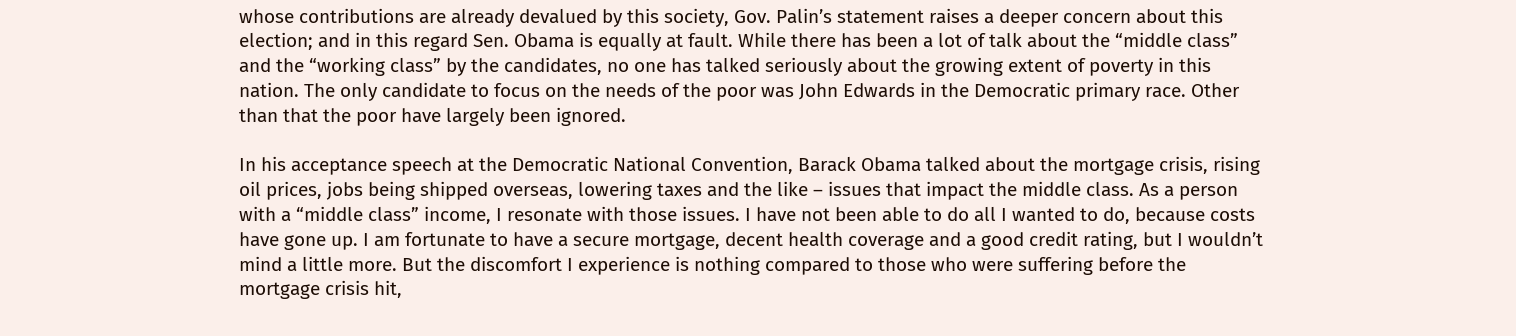whose contributions are already devalued by this society, Gov. Palin’s statement raises a deeper concern about this election; and in this regard Sen. Obama is equally at fault. While there has been a lot of talk about the “middle class” and the “working class” by the candidates, no one has talked seriously about the growing extent of poverty in this nation. The only candidate to focus on the needs of the poor was John Edwards in the Democratic primary race. Other than that the poor have largely been ignored.

In his acceptance speech at the Democratic National Convention, Barack Obama talked about the mortgage crisis, rising oil prices, jobs being shipped overseas, lowering taxes and the like – issues that impact the middle class. As a person with a “middle class” income, I resonate with those issues. I have not been able to do all I wanted to do, because costs have gone up. I am fortunate to have a secure mortgage, decent health coverage and a good credit rating, but I wouldn’t mind a little more. But the discomfort I experience is nothing compared to those who were suffering before the mortgage crisis hit,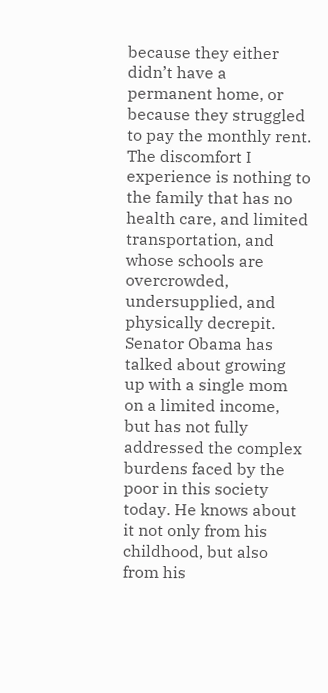because they either didn’t have a permanent home, or because they struggled to pay the monthly rent. The discomfort I experience is nothing to the family that has no health care, and limited transportation, and whose schools are overcrowded, undersupplied, and physically decrepit. Senator Obama has talked about growing up with a single mom on a limited income, but has not fully addressed the complex burdens faced by the poor in this society today. He knows about it not only from his childhood, but also from his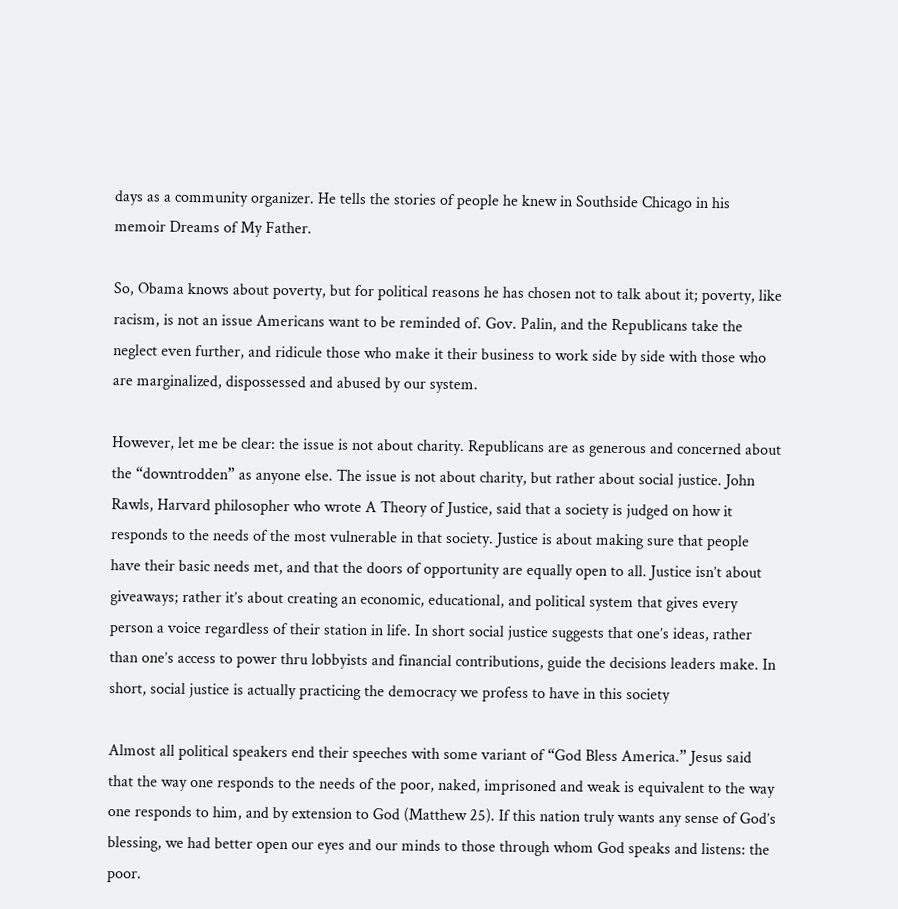days as a community organizer. He tells the stories of people he knew in Southside Chicago in his memoir Dreams of My Father.

So, Obama knows about poverty, but for political reasons he has chosen not to talk about it; poverty, like racism, is not an issue Americans want to be reminded of. Gov. Palin, and the Republicans take the neglect even further, and ridicule those who make it their business to work side by side with those who are marginalized, dispossessed and abused by our system.

However, let me be clear: the issue is not about charity. Republicans are as generous and concerned about the “downtrodden” as anyone else. The issue is not about charity, but rather about social justice. John Rawls, Harvard philosopher who wrote A Theory of Justice, said that a society is judged on how it responds to the needs of the most vulnerable in that society. Justice is about making sure that people have their basic needs met, and that the doors of opportunity are equally open to all. Justice isn’t about giveaways; rather it’s about creating an economic, educational, and political system that gives every person a voice regardless of their station in life. In short social justice suggests that one’s ideas, rather than one’s access to power thru lobbyists and financial contributions, guide the decisions leaders make. In short, social justice is actually practicing the democracy we profess to have in this society

Almost all political speakers end their speeches with some variant of “God Bless America.” Jesus said that the way one responds to the needs of the poor, naked, imprisoned and weak is equivalent to the way one responds to him, and by extension to God (Matthew 25). If this nation truly wants any sense of God’s blessing, we had better open our eyes and our minds to those through whom God speaks and listens: the poor.